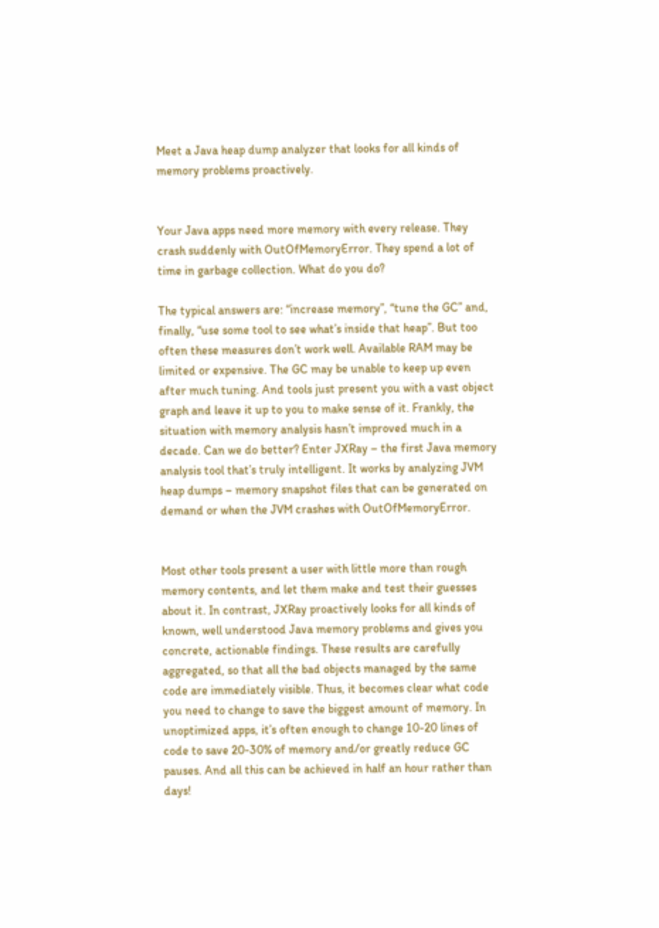Meet a Java heap dump analyzer that looks for all kinds of memory problems proactively.


Your Java apps need more memory with every release. They crash suddenly with OutOfMemoryError. They spend a lot of time in garbage collection. What do you do?

The typical answers are: “increase memory”, “tune the GC” and, finally, “use some tool to see what’s inside that heap”. But too often these measures don’t work well. Available RAM may be limited or expensive. The GC may be unable to keep up even after much tuning. And tools just present you with a vast object graph and leave it up to you to make sense of it. Frankly, the situation with memory analysis hasn’t improved much in a decade. Can we do better? Enter JXRay – the first Java memory analysis tool that’s truly intelligent. It works by analyzing JVM heap dumps – memory snapshot files that can be generated on demand or when the JVM crashes with OutOfMemoryError.


Most other tools present a user with little more than rough memory contents, and let them make and test their guesses about it. In contrast, JXRay proactively looks for all kinds of known, well understood Java memory problems and gives you concrete, actionable findings. These results are carefully aggregated, so that all the bad objects managed by the same code are immediately visible. Thus, it becomes clear what code you need to change to save the biggest amount of memory. In unoptimized apps, it’s often enough to change 10-20 lines of code to save 20-30% of memory and/or greatly reduce GC pauses. And all this can be achieved in half an hour rather than days!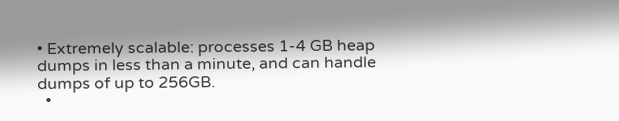• Extremely scalable: processes 1-4 GB heap dumps in less than a minute, and can handle dumps of up to 256GB.
  •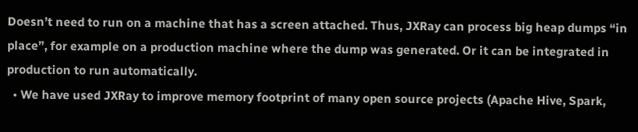Doesn’t need to run on a machine that has a screen attached. Thus, JXRay can process big heap dumps “in place”, for example on a production machine where the dump was generated. Or it can be integrated in production to run automatically.
  • We have used JXRay to improve memory footprint of many open source projects (Apache Hive, Spark,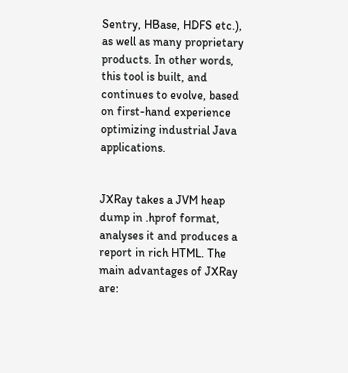Sentry, HBase, HDFS etc.), as well as many proprietary products. In other words, this tool is built, and continues to evolve, based on first-hand experience optimizing industrial Java applications.


JXRay takes a JVM heap dump in .hprof format, analyses it and produces a report in rich HTML. The main advantages of JXRay are: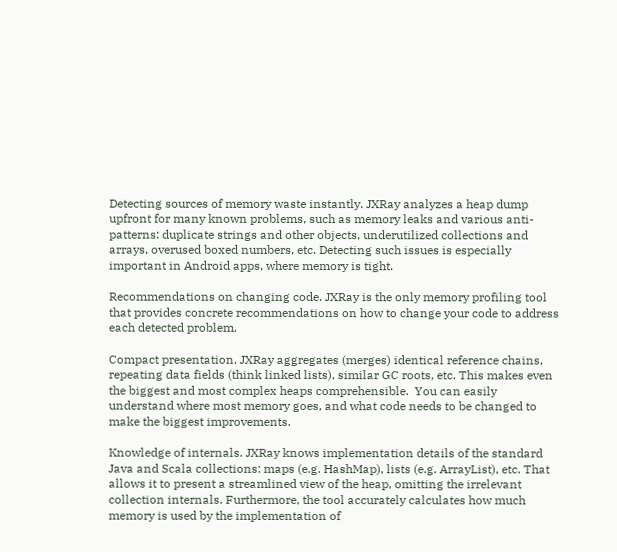Detecting sources of memory waste instantly. JXRay analyzes a heap dump upfront for many known problems, such as memory leaks and various anti-patterns: duplicate strings and other objects, underutilized collections and arrays, overused boxed numbers, etc. Detecting such issues is especially important in Android apps, where memory is tight.

Recommendations on changing code. JXRay is the only memory profiling tool that provides concrete recommendations on how to change your code to address each detected problem.

Compact presentation. JXRay aggregates (merges) identical reference chains, repeating data fields (think linked lists), similar GC roots, etc. This makes even the biggest and most complex heaps comprehensible.  You can easily understand where most memory goes, and what code needs to be changed to make the biggest improvements.

Knowledge of internals. JXRay knows implementation details of the standard Java and Scala collections: maps (e.g. HashMap), lists (e.g. ArrayList), etc. That allows it to present a streamlined view of the heap, omitting the irrelevant collection internals. Furthermore, the tool accurately calculates how much memory is used by the implementation of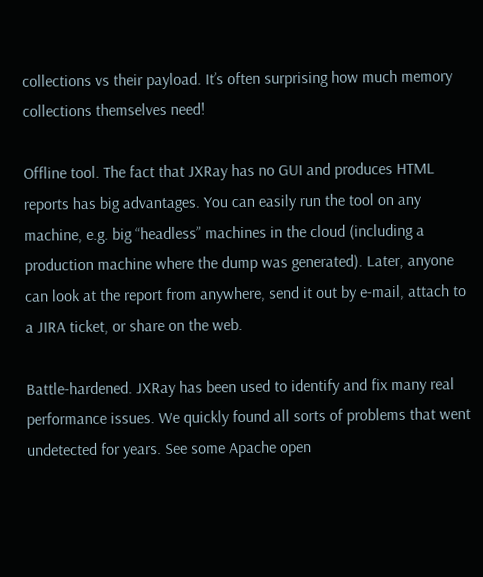collections vs their payload. It’s often surprising how much memory collections themselves need!

Offline tool. The fact that JXRay has no GUI and produces HTML reports has big advantages. You can easily run the tool on any machine, e.g. big “headless” machines in the cloud (including a production machine where the dump was generated). Later, anyone can look at the report from anywhere, send it out by e-mail, attach to a JIRA ticket, or share on the web.

Battle-hardened. JXRay has been used to identify and fix many real performance issues. We quickly found all sorts of problems that went undetected for years. See some Apache open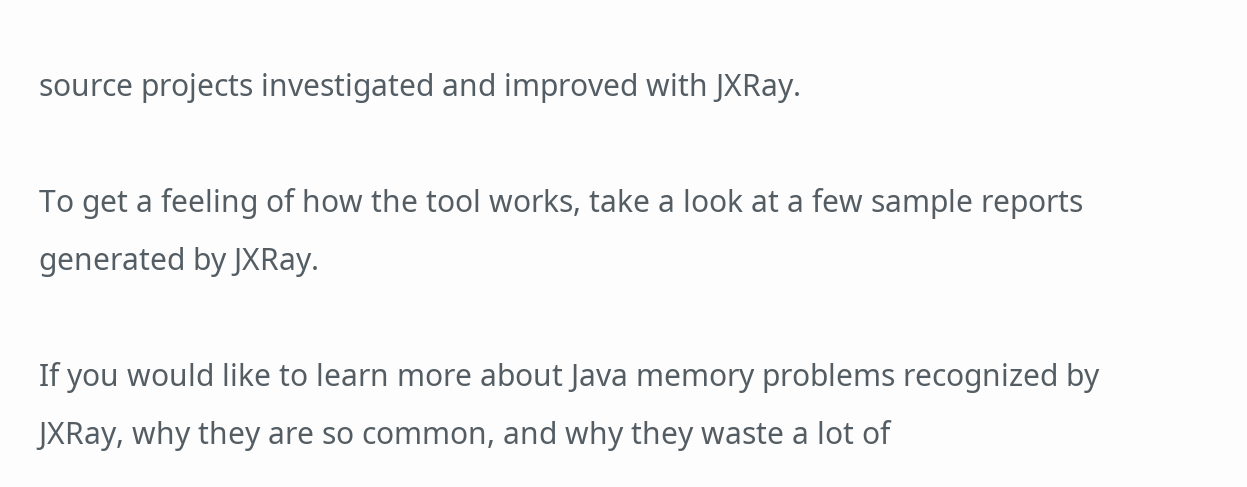source projects investigated and improved with JXRay.

To get a feeling of how the tool works, take a look at a few sample reports generated by JXRay.

If you would like to learn more about Java memory problems recognized by JXRay, why they are so common, and why they waste a lot of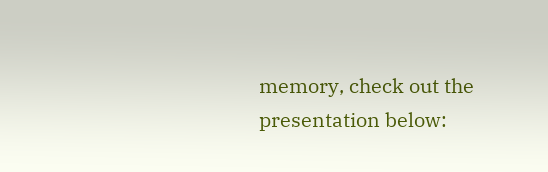memory, check out the presentation below: